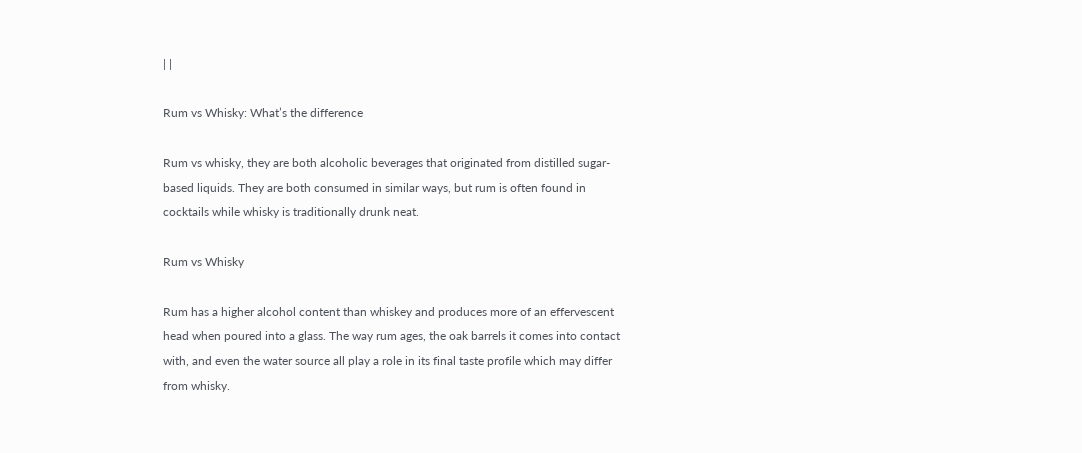| |

Rum vs Whisky: What’s the difference

Rum vs whisky, they are both alcoholic beverages that originated from distilled sugar-based liquids. They are both consumed in similar ways, but rum is often found in cocktails while whisky is traditionally drunk neat.

Rum vs Whisky

Rum has a higher alcohol content than whiskey and produces more of an effervescent head when poured into a glass. The way rum ages, the oak barrels it comes into contact with, and even the water source all play a role in its final taste profile which may differ from whisky.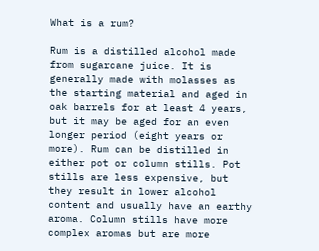What is a rum?

Rum is a distilled alcohol made from sugarcane juice. It is generally made with molasses as the starting material and aged in oak barrels for at least 4 years, but it may be aged for an even longer period (eight years or more). Rum can be distilled in either pot or column stills. Pot stills are less expensive, but they result in lower alcohol content and usually have an earthy aroma. Column stills have more complex aromas but are more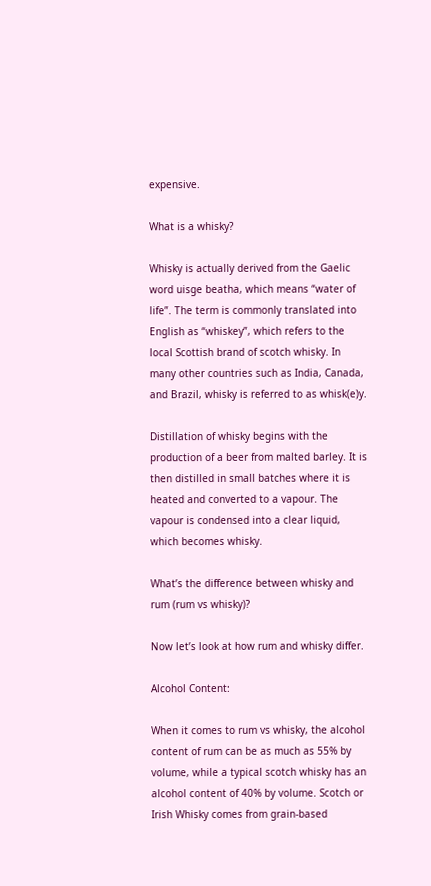expensive.

What is a whisky?

Whisky is actually derived from the Gaelic word uisge beatha, which means “water of life”. The term is commonly translated into English as “whiskey”, which refers to the local Scottish brand of scotch whisky. In many other countries such as India, Canada, and Brazil, whisky is referred to as whisk(e)y.

Distillation of whisky begins with the production of a beer from malted barley. It is then distilled in small batches where it is heated and converted to a vapour. The vapour is condensed into a clear liquid, which becomes whisky.

What’s the difference between whisky and rum (rum vs whisky)?

Now let’s look at how rum and whisky differ.

Alcohol Content:

When it comes to rum vs whisky, the alcohol content of rum can be as much as 55% by volume, while a typical scotch whisky has an alcohol content of 40% by volume. Scotch or Irish Whisky comes from grain-based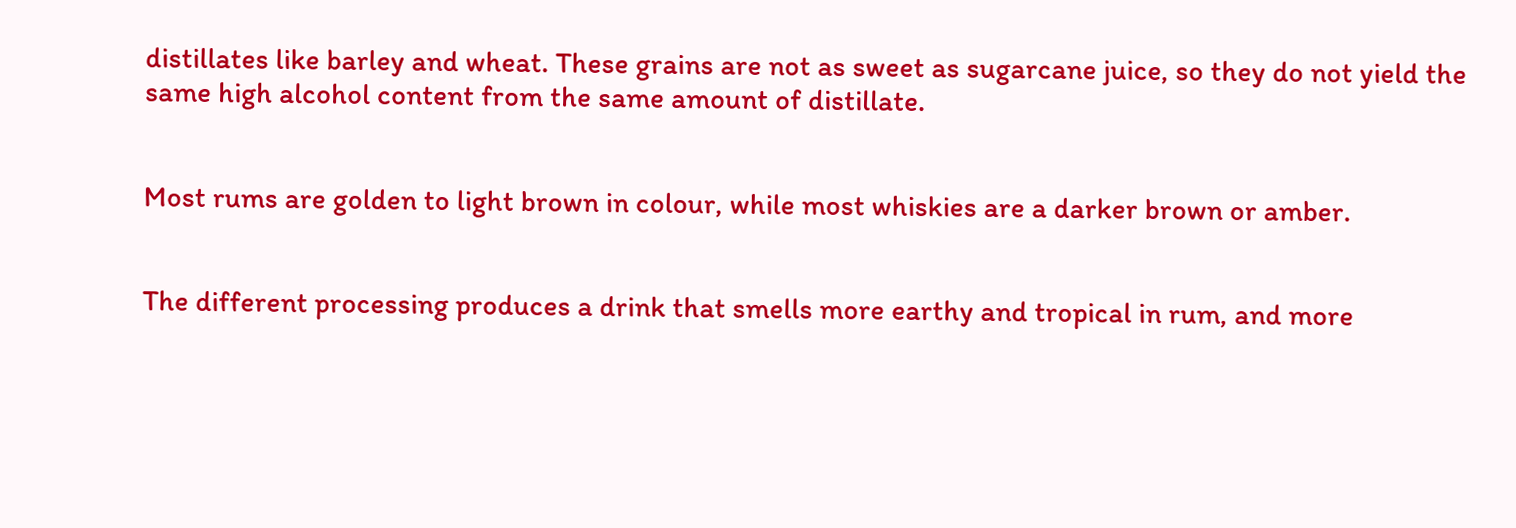distillates like barley and wheat. These grains are not as sweet as sugarcane juice, so they do not yield the same high alcohol content from the same amount of distillate.


Most rums are golden to light brown in colour, while most whiskies are a darker brown or amber.


The different processing produces a drink that smells more earthy and tropical in rum, and more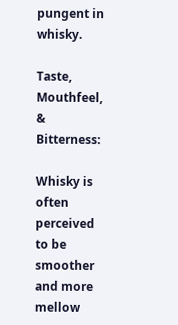pungent in whisky.

Taste, Mouthfeel, & Bitterness:

Whisky is often perceived to be smoother and more mellow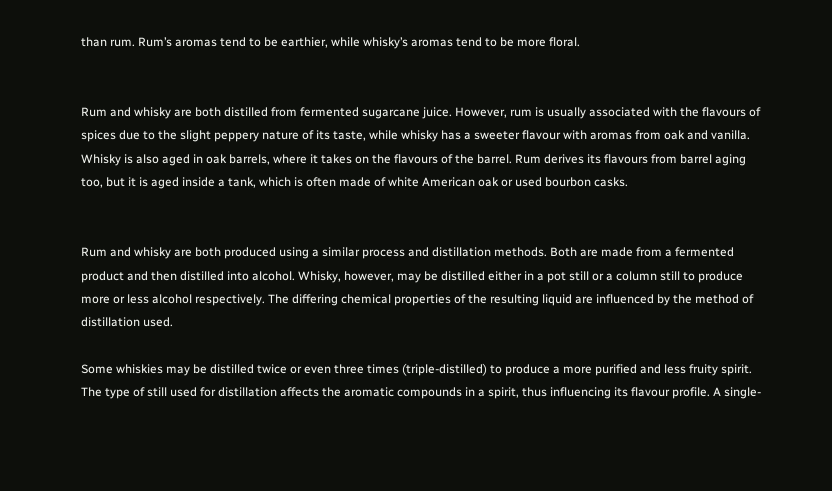than rum. Rum’s aromas tend to be earthier, while whisky’s aromas tend to be more floral.


Rum and whisky are both distilled from fermented sugarcane juice. However, rum is usually associated with the flavours of spices due to the slight peppery nature of its taste, while whisky has a sweeter flavour with aromas from oak and vanilla. Whisky is also aged in oak barrels, where it takes on the flavours of the barrel. Rum derives its flavours from barrel aging too, but it is aged inside a tank, which is often made of white American oak or used bourbon casks.


Rum and whisky are both produced using a similar process and distillation methods. Both are made from a fermented product and then distilled into alcohol. Whisky, however, may be distilled either in a pot still or a column still to produce more or less alcohol respectively. The differing chemical properties of the resulting liquid are influenced by the method of distillation used.

Some whiskies may be distilled twice or even three times (triple-distilled) to produce a more purified and less fruity spirit. The type of still used for distillation affects the aromatic compounds in a spirit, thus influencing its flavour profile. A single-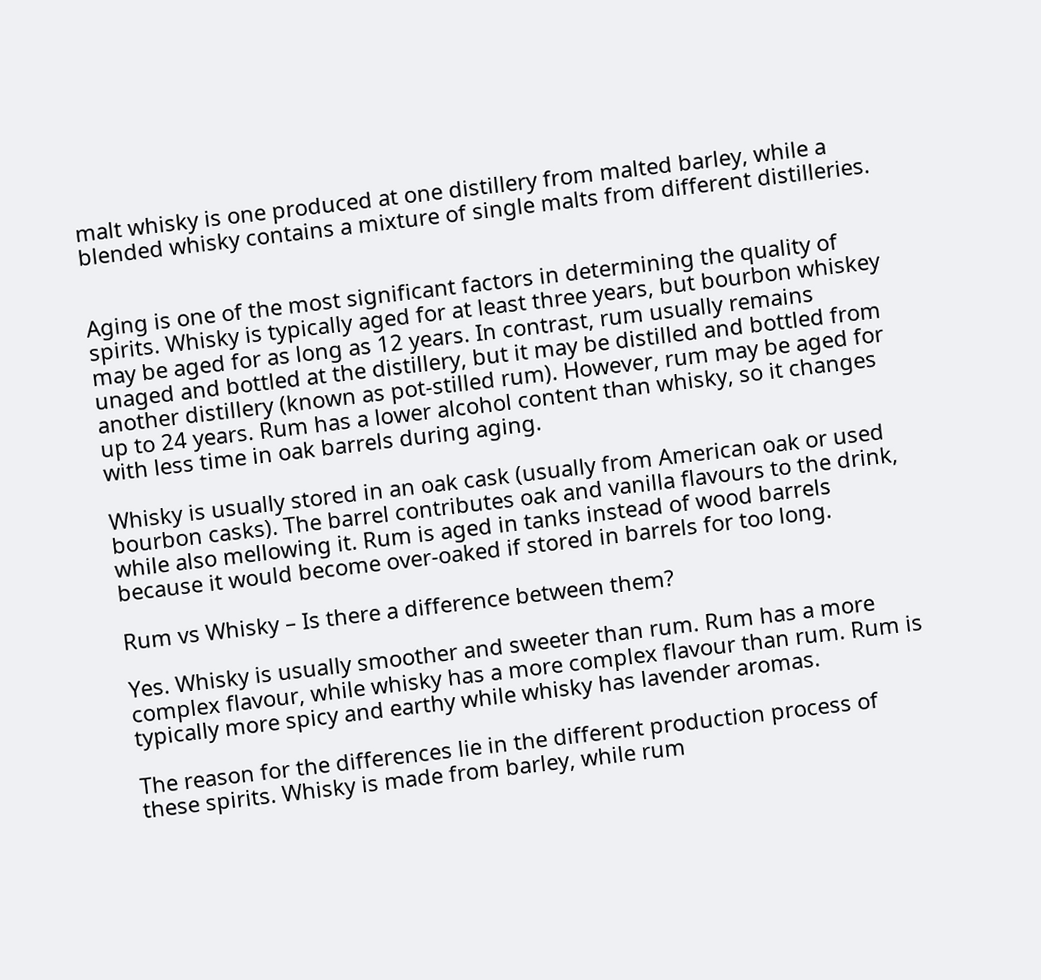malt whisky is one produced at one distillery from malted barley, while a blended whisky contains a mixture of single malts from different distilleries.


Aging is one of the most significant factors in determining the quality of spirits. Whisky is typically aged for at least three years, but bourbon whiskey may be aged for as long as 12 years. In contrast, rum usually remains unaged and bottled at the distillery, but it may be distilled and bottled from another distillery (known as pot-stilled rum). However, rum may be aged for up to 24 years. Rum has a lower alcohol content than whisky, so it changes with less time in oak barrels during aging.

Whisky is usually stored in an oak cask (usually from American oak or used bourbon casks). The barrel contributes oak and vanilla flavours to the drink, while also mellowing it. Rum is aged in tanks instead of wood barrels because it would become over-oaked if stored in barrels for too long.

Rum vs Whisky – Is there a difference between them?

Yes. Whisky is usually smoother and sweeter than rum. Rum has a more complex flavour, while whisky has a more complex flavour than rum. Rum is typically more spicy and earthy while whisky has lavender aromas.

The reason for the differences lie in the different production process of these spirits. Whisky is made from barley, while rum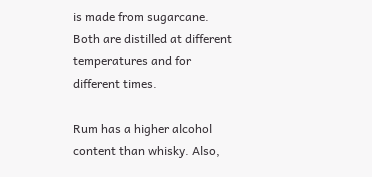is made from sugarcane. Both are distilled at different temperatures and for different times.

Rum has a higher alcohol content than whisky. Also,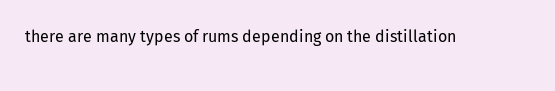there are many types of rums depending on the distillation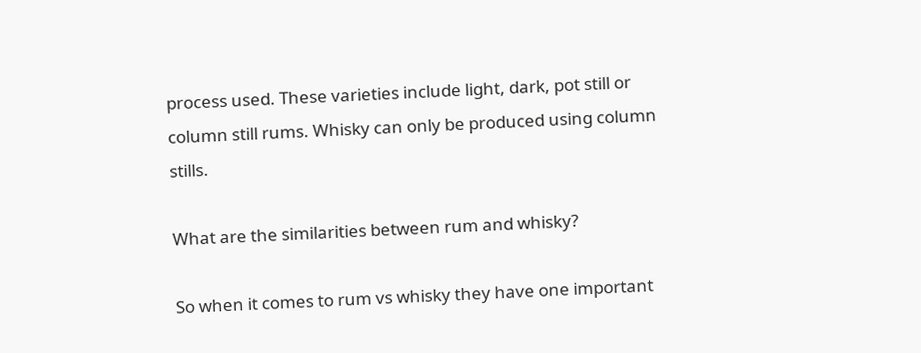process used. These varieties include light, dark, pot still or column still rums. Whisky can only be produced using column stills.

What are the similarities between rum and whisky?

So when it comes to rum vs whisky they have one important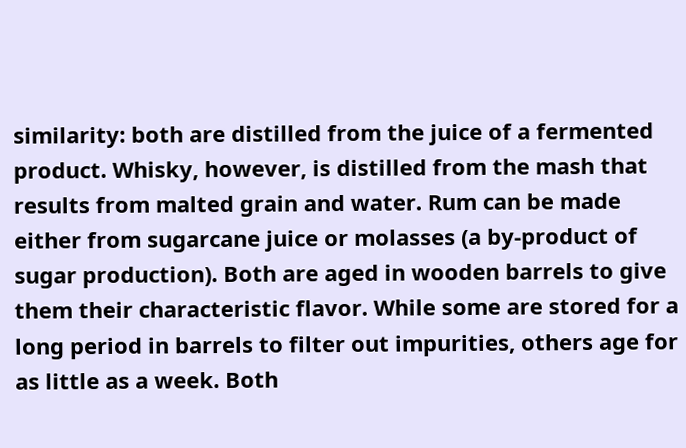similarity: both are distilled from the juice of a fermented product. Whisky, however, is distilled from the mash that results from malted grain and water. Rum can be made either from sugarcane juice or molasses (a by-product of sugar production). Both are aged in wooden barrels to give them their characteristic flavor. While some are stored for a long period in barrels to filter out impurities, others age for as little as a week. Both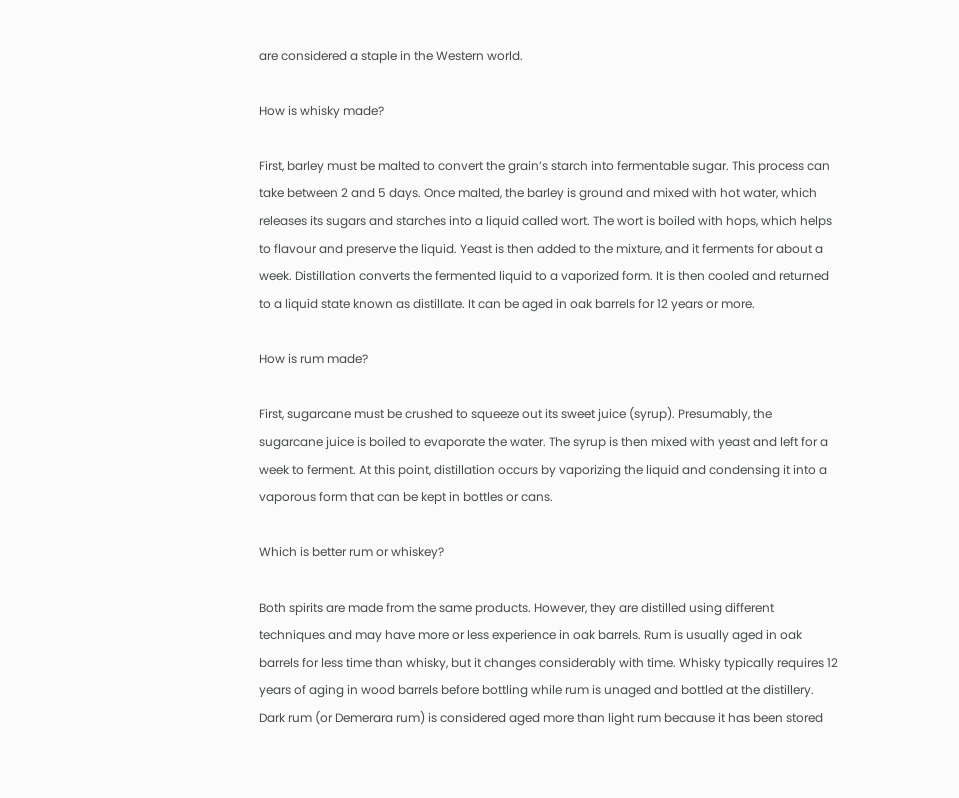are considered a staple in the Western world.

How is whisky made?

First, barley must be malted to convert the grain’s starch into fermentable sugar. This process can take between 2 and 5 days. Once malted, the barley is ground and mixed with hot water, which releases its sugars and starches into a liquid called wort. The wort is boiled with hops, which helps to flavour and preserve the liquid. Yeast is then added to the mixture, and it ferments for about a week. Distillation converts the fermented liquid to a vaporized form. It is then cooled and returned to a liquid state known as distillate. It can be aged in oak barrels for 12 years or more.

How is rum made?

First, sugarcane must be crushed to squeeze out its sweet juice (syrup). Presumably, the sugarcane juice is boiled to evaporate the water. The syrup is then mixed with yeast and left for a week to ferment. At this point, distillation occurs by vaporizing the liquid and condensing it into a vaporous form that can be kept in bottles or cans.

Which is better rum or whiskey?

Both spirits are made from the same products. However, they are distilled using different techniques and may have more or less experience in oak barrels. Rum is usually aged in oak barrels for less time than whisky, but it changes considerably with time. Whisky typically requires 12 years of aging in wood barrels before bottling while rum is unaged and bottled at the distillery. Dark rum (or Demerara rum) is considered aged more than light rum because it has been stored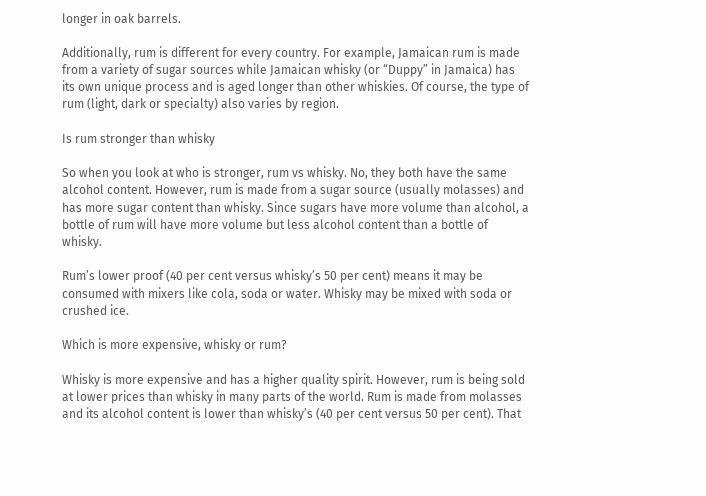longer in oak barrels.

Additionally, rum is different for every country. For example, Jamaican rum is made from a variety of sugar sources while Jamaican whisky (or “Duppy” in Jamaica) has its own unique process and is aged longer than other whiskies. Of course, the type of rum (light, dark or specialty) also varies by region.

Is rum stronger than whisky

So when you look at who is stronger, rum vs whisky. No, they both have the same alcohol content. However, rum is made from a sugar source (usually molasses) and has more sugar content than whisky. Since sugars have more volume than alcohol, a bottle of rum will have more volume but less alcohol content than a bottle of whisky.

Rum’s lower proof (40 per cent versus whisky’s 50 per cent) means it may be consumed with mixers like cola, soda or water. Whisky may be mixed with soda or crushed ice.

Which is more expensive, whisky or rum?

Whisky is more expensive and has a higher quality spirit. However, rum is being sold at lower prices than whisky in many parts of the world. Rum is made from molasses and its alcohol content is lower than whisky’s (40 per cent versus 50 per cent). That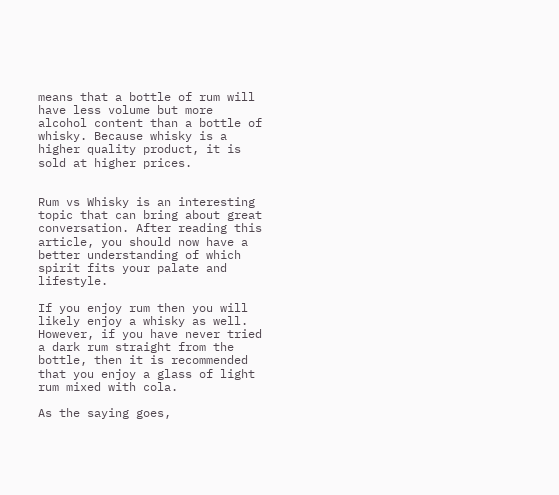means that a bottle of rum will have less volume but more alcohol content than a bottle of whisky. Because whisky is a higher quality product, it is sold at higher prices.


Rum vs Whisky is an interesting topic that can bring about great conversation. After reading this article, you should now have a better understanding of which spirit fits your palate and lifestyle.

If you enjoy rum then you will likely enjoy a whisky as well. However, if you have never tried a dark rum straight from the bottle, then it is recommended that you enjoy a glass of light rum mixed with cola.

As the saying goes,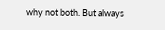why not both. But always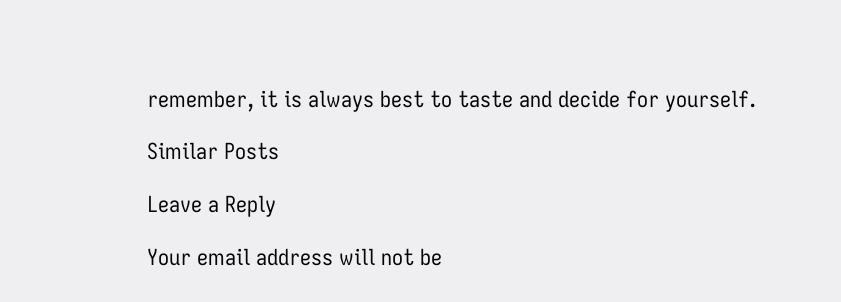remember, it is always best to taste and decide for yourself.

Similar Posts

Leave a Reply

Your email address will not be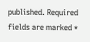published. Required fields are marked *